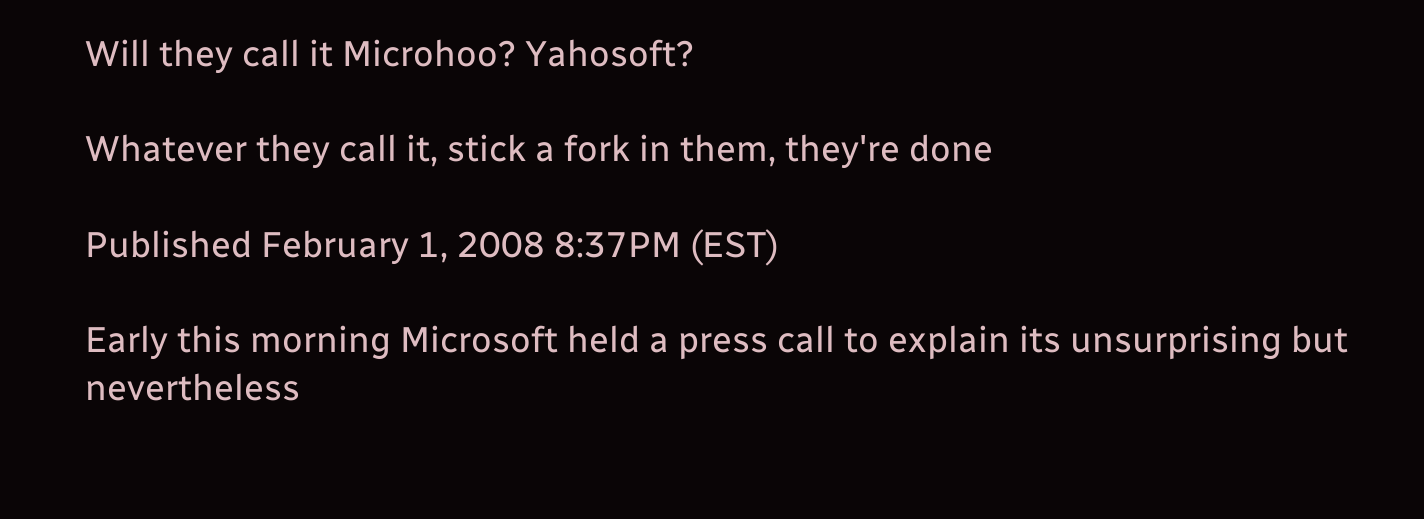Will they call it Microhoo? Yahosoft?

Whatever they call it, stick a fork in them, they're done

Published February 1, 2008 8:37PM (EST)

Early this morning Microsoft held a press call to explain its unsurprising but nevertheless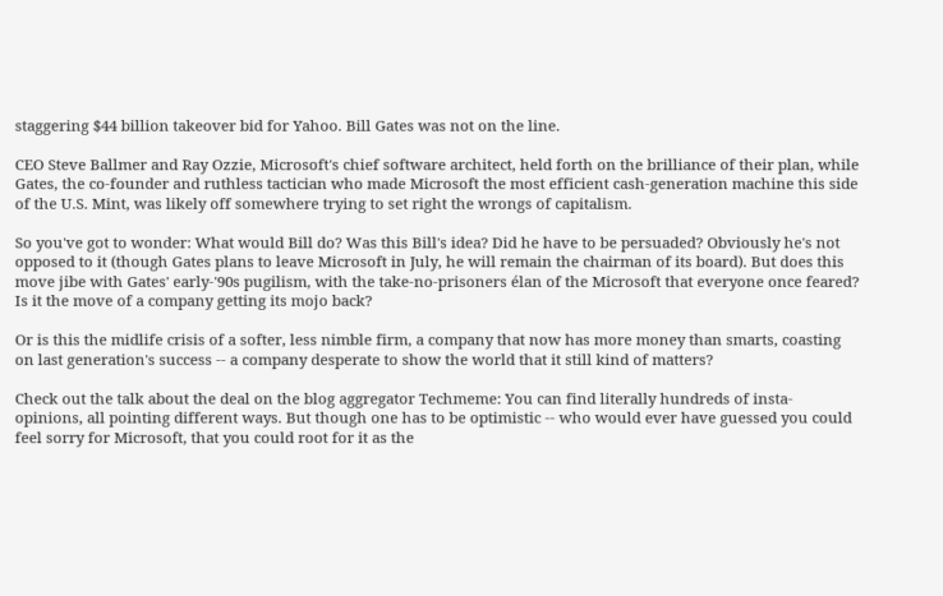staggering $44 billion takeover bid for Yahoo. Bill Gates was not on the line.

CEO Steve Ballmer and Ray Ozzie, Microsoft's chief software architect, held forth on the brilliance of their plan, while Gates, the co-founder and ruthless tactician who made Microsoft the most efficient cash-generation machine this side of the U.S. Mint, was likely off somewhere trying to set right the wrongs of capitalism.

So you've got to wonder: What would Bill do? Was this Bill's idea? Did he have to be persuaded? Obviously he's not opposed to it (though Gates plans to leave Microsoft in July, he will remain the chairman of its board). But does this move jibe with Gates' early-'90s pugilism, with the take-no-prisoners élan of the Microsoft that everyone once feared? Is it the move of a company getting its mojo back?

Or is this the midlife crisis of a softer, less nimble firm, a company that now has more money than smarts, coasting on last generation's success -- a company desperate to show the world that it still kind of matters?

Check out the talk about the deal on the blog aggregator Techmeme: You can find literally hundreds of insta-opinions, all pointing different ways. But though one has to be optimistic -- who would ever have guessed you could feel sorry for Microsoft, that you could root for it as the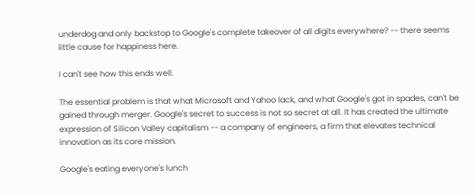underdog and only backstop to Google's complete takeover of all digits everywhere? -- there seems little cause for happiness here.

I can't see how this ends well.

The essential problem is that what Microsoft and Yahoo lack, and what Google's got in spades, can't be gained through merger. Google's secret to success is not so secret at all. It has created the ultimate expression of Silicon Valley capitalism -- a company of engineers, a firm that elevates technical innovation as its core mission.

Google's eating everyone's lunch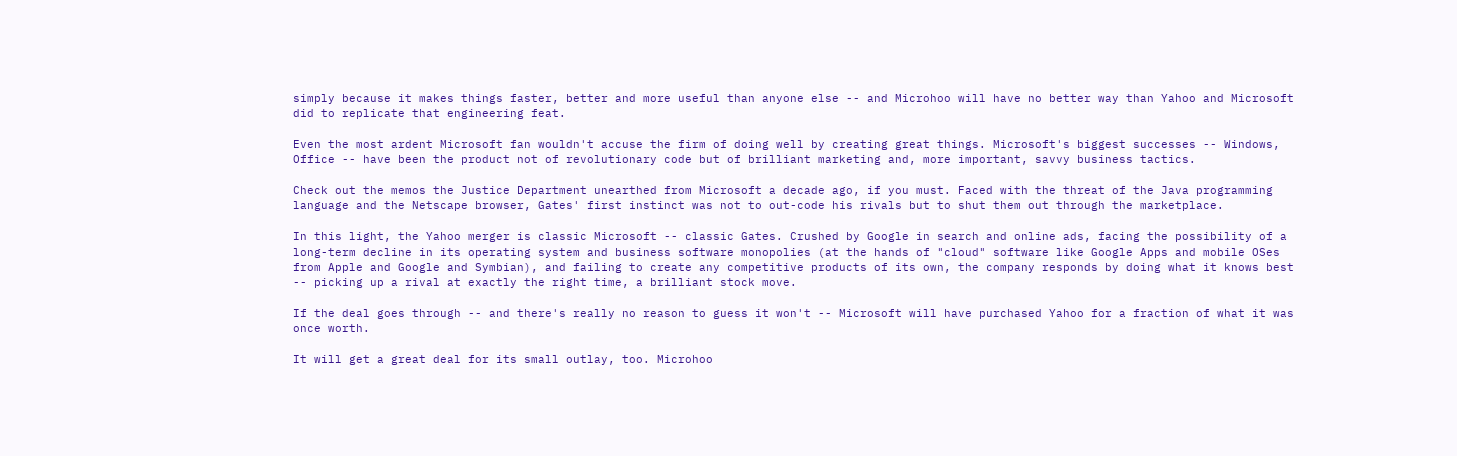simply because it makes things faster, better and more useful than anyone else -- and Microhoo will have no better way than Yahoo and Microsoft did to replicate that engineering feat.

Even the most ardent Microsoft fan wouldn't accuse the firm of doing well by creating great things. Microsoft's biggest successes -- Windows, Office -- have been the product not of revolutionary code but of brilliant marketing and, more important, savvy business tactics.

Check out the memos the Justice Department unearthed from Microsoft a decade ago, if you must. Faced with the threat of the Java programming language and the Netscape browser, Gates' first instinct was not to out-code his rivals but to shut them out through the marketplace.

In this light, the Yahoo merger is classic Microsoft -- classic Gates. Crushed by Google in search and online ads, facing the possibility of a long-term decline in its operating system and business software monopolies (at the hands of "cloud" software like Google Apps and mobile OSes from Apple and Google and Symbian), and failing to create any competitive products of its own, the company responds by doing what it knows best -- picking up a rival at exactly the right time, a brilliant stock move.

If the deal goes through -- and there's really no reason to guess it won't -- Microsoft will have purchased Yahoo for a fraction of what it was once worth.

It will get a great deal for its small outlay, too. Microhoo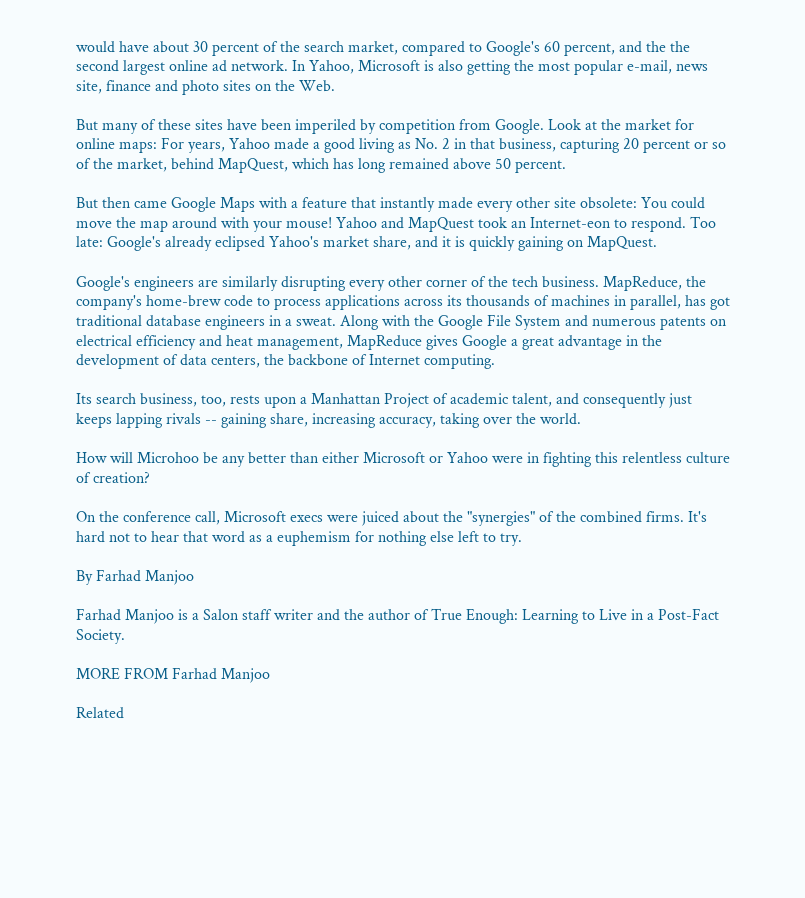would have about 30 percent of the search market, compared to Google's 60 percent, and the the second largest online ad network. In Yahoo, Microsoft is also getting the most popular e-mail, news site, finance and photo sites on the Web.

But many of these sites have been imperiled by competition from Google. Look at the market for online maps: For years, Yahoo made a good living as No. 2 in that business, capturing 20 percent or so of the market, behind MapQuest, which has long remained above 50 percent.

But then came Google Maps with a feature that instantly made every other site obsolete: You could move the map around with your mouse! Yahoo and MapQuest took an Internet-eon to respond. Too late: Google's already eclipsed Yahoo's market share, and it is quickly gaining on MapQuest.

Google's engineers are similarly disrupting every other corner of the tech business. MapReduce, the company's home-brew code to process applications across its thousands of machines in parallel, has got traditional database engineers in a sweat. Along with the Google File System and numerous patents on electrical efficiency and heat management, MapReduce gives Google a great advantage in the development of data centers, the backbone of Internet computing.

Its search business, too, rests upon a Manhattan Project of academic talent, and consequently just keeps lapping rivals -- gaining share, increasing accuracy, taking over the world.

How will Microhoo be any better than either Microsoft or Yahoo were in fighting this relentless culture of creation?

On the conference call, Microsoft execs were juiced about the "synergies" of the combined firms. It's hard not to hear that word as a euphemism for nothing else left to try.

By Farhad Manjoo

Farhad Manjoo is a Salon staff writer and the author of True Enough: Learning to Live in a Post-Fact Society.

MORE FROM Farhad Manjoo

Related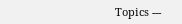Topics ---